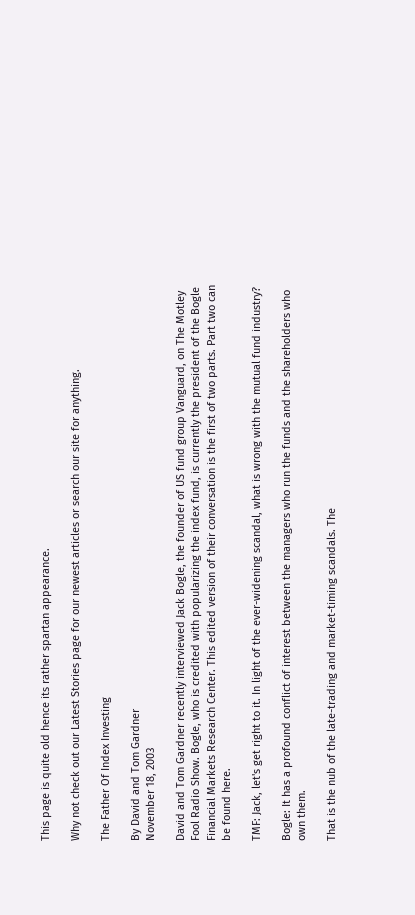This page is quite old hence its rather spartan appearance.

Why not check out our Latest Stories page for our newest articles or search our site for anything.

The Father Of Index Investing

By David and Tom Gardner
November 18, 2003

David and Tom Gardner recently interviewed Jack Bogle, the founder of US fund group Vanguard, on The Motley Fool Radio Show. Bogle, who is credited with popularizing the index fund, is currently the president of the Bogle Financial Markets Research Center. This edited version of their conversation is the first of two parts. Part two can be found here.

TMF: Jack, let's get right to it. In light of the ever-widening scandal, what is wrong with the mutual fund industry?

Bogle: It has a profound conflict of interest between the managers who run the funds and the shareholders who own them.

That is the nub of the late-trading and market-timing scandals. The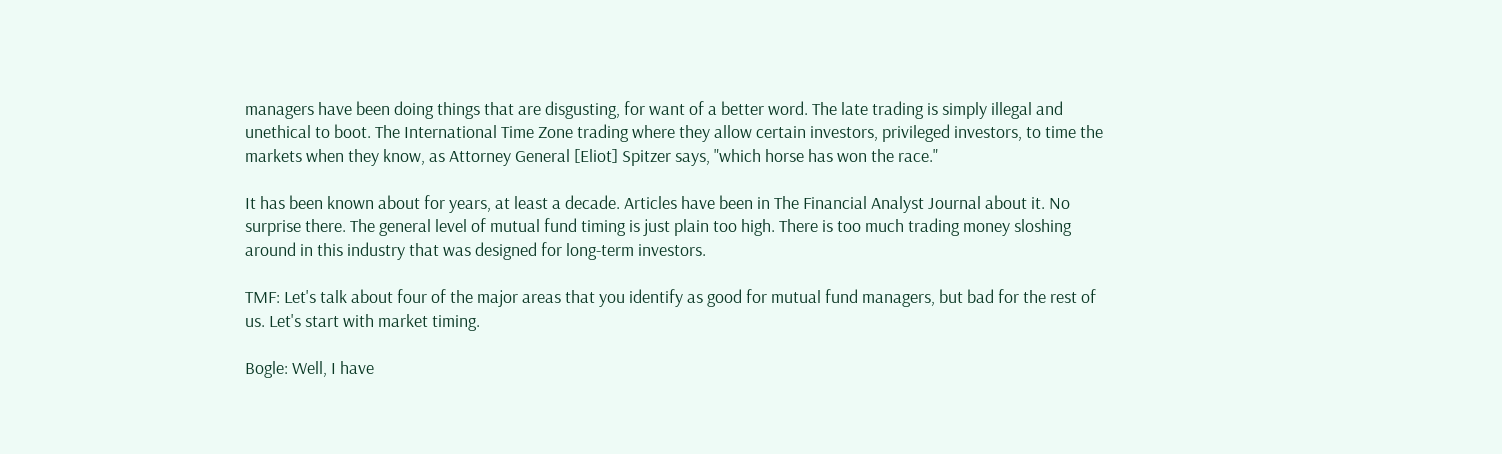managers have been doing things that are disgusting, for want of a better word. The late trading is simply illegal and unethical to boot. The International Time Zone trading where they allow certain investors, privileged investors, to time the markets when they know, as Attorney General [Eliot] Spitzer says, "which horse has won the race."

It has been known about for years, at least a decade. Articles have been in The Financial Analyst Journal about it. No surprise there. The general level of mutual fund timing is just plain too high. There is too much trading money sloshing around in this industry that was designed for long-term investors.

TMF: Let's talk about four of the major areas that you identify as good for mutual fund managers, but bad for the rest of us. Let's start with market timing.

Bogle: Well, I have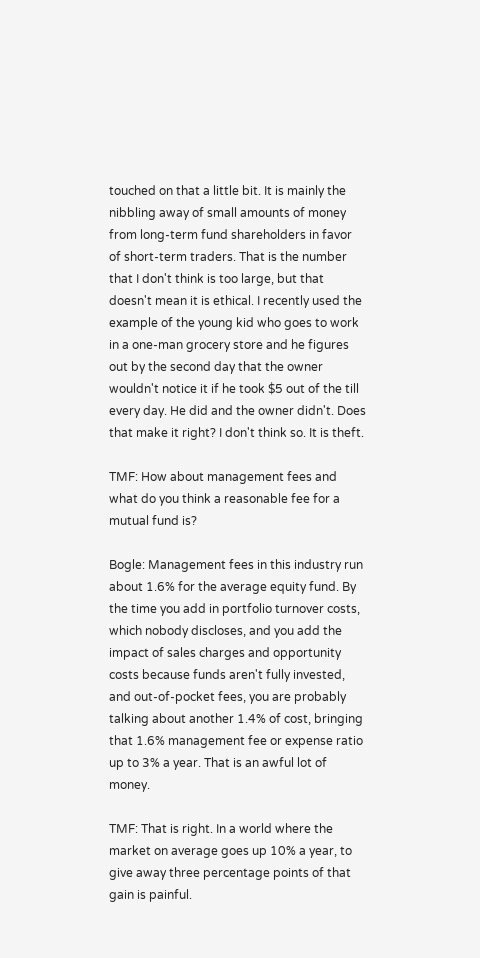touched on that a little bit. It is mainly the nibbling away of small amounts of money from long-term fund shareholders in favor of short-term traders. That is the number that I don't think is too large, but that doesn't mean it is ethical. I recently used the example of the young kid who goes to work in a one-man grocery store and he figures out by the second day that the owner wouldn't notice it if he took $5 out of the till every day. He did and the owner didn't. Does that make it right? I don't think so. It is theft.

TMF: How about management fees and what do you think a reasonable fee for a mutual fund is?

Bogle: Management fees in this industry run about 1.6% for the average equity fund. By the time you add in portfolio turnover costs, which nobody discloses, and you add the impact of sales charges and opportunity costs because funds aren't fully invested, and out-of-pocket fees, you are probably talking about another 1.4% of cost, bringing that 1.6% management fee or expense ratio up to 3% a year. That is an awful lot of money.

TMF: That is right. In a world where the market on average goes up 10% a year, to give away three percentage points of that gain is painful.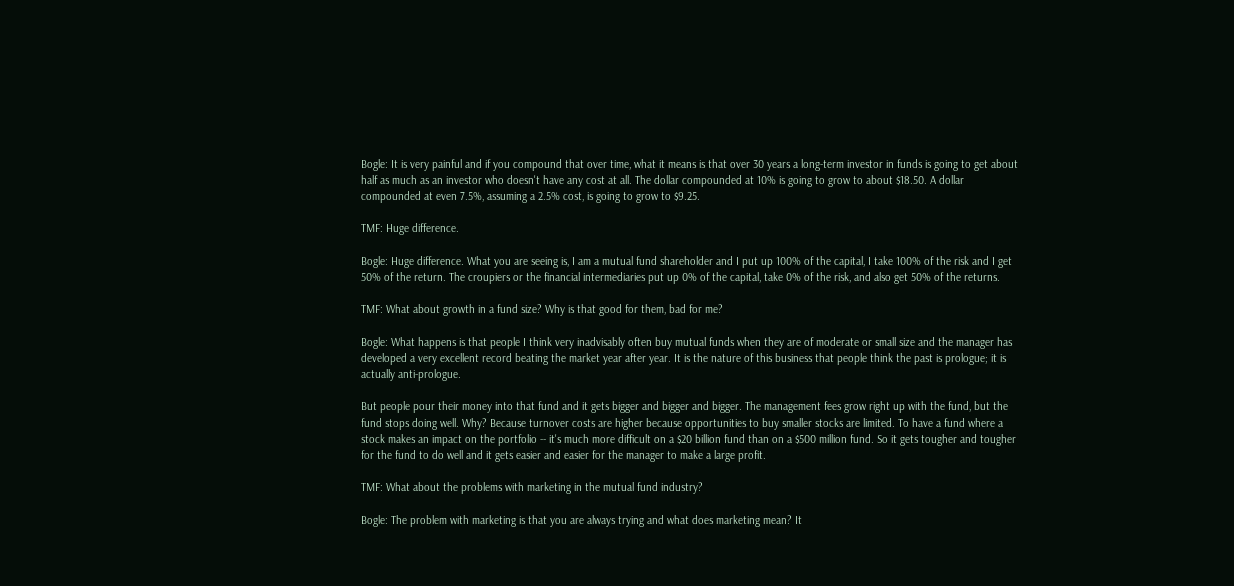Bogle: It is very painful and if you compound that over time, what it means is that over 30 years a long-term investor in funds is going to get about half as much as an investor who doesn't have any cost at all. The dollar compounded at 10% is going to grow to about $18.50. A dollar compounded at even 7.5%, assuming a 2.5% cost, is going to grow to $9.25.

TMF: Huge difference.

Bogle: Huge difference. What you are seeing is, I am a mutual fund shareholder and I put up 100% of the capital, I take 100% of the risk and I get 50% of the return. The croupiers or the financial intermediaries put up 0% of the capital, take 0% of the risk, and also get 50% of the returns.

TMF: What about growth in a fund size? Why is that good for them, bad for me?

Bogle: What happens is that people I think very inadvisably often buy mutual funds when they are of moderate or small size and the manager has developed a very excellent record beating the market year after year. It is the nature of this business that people think the past is prologue; it is actually anti-prologue.

But people pour their money into that fund and it gets bigger and bigger and bigger. The management fees grow right up with the fund, but the fund stops doing well. Why? Because turnover costs are higher because opportunities to buy smaller stocks are limited. To have a fund where a stock makes an impact on the portfolio -- it's much more difficult on a $20 billion fund than on a $500 million fund. So it gets tougher and tougher for the fund to do well and it gets easier and easier for the manager to make a large profit.

TMF: What about the problems with marketing in the mutual fund industry?

Bogle: The problem with marketing is that you are always trying and what does marketing mean? It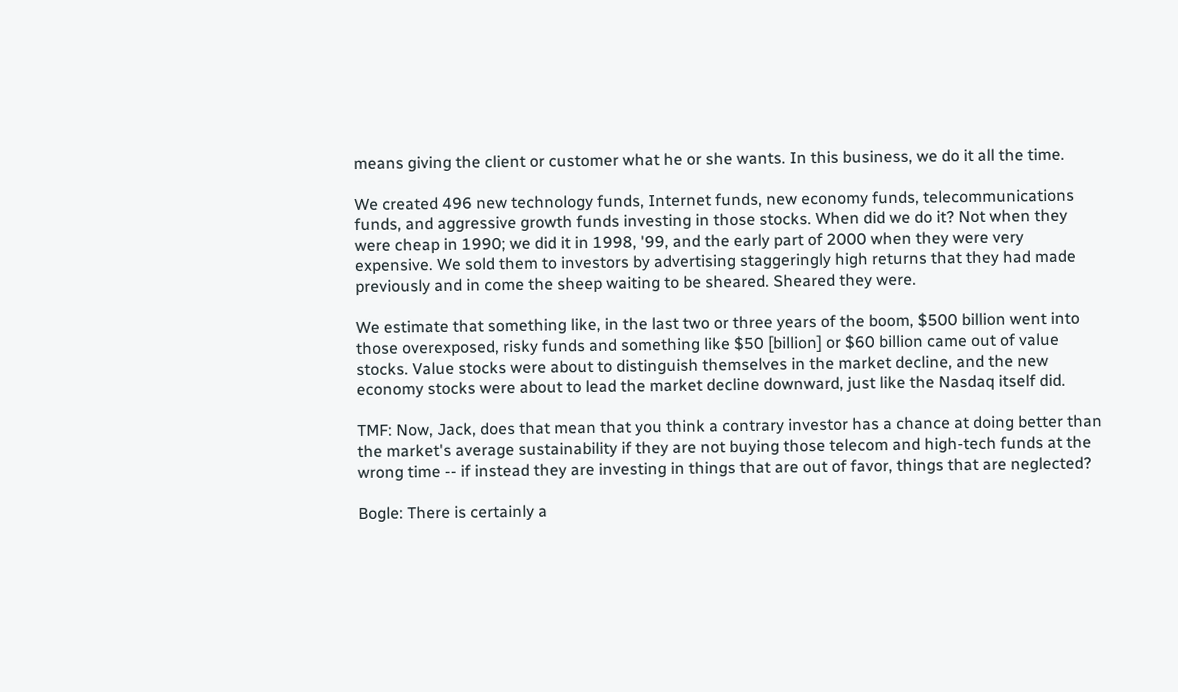means giving the client or customer what he or she wants. In this business, we do it all the time.

We created 496 new technology funds, Internet funds, new economy funds, telecommunications funds, and aggressive growth funds investing in those stocks. When did we do it? Not when they were cheap in 1990; we did it in 1998, '99, and the early part of 2000 when they were very expensive. We sold them to investors by advertising staggeringly high returns that they had made previously and in come the sheep waiting to be sheared. Sheared they were.

We estimate that something like, in the last two or three years of the boom, $500 billion went into those overexposed, risky funds and something like $50 [billion] or $60 billion came out of value stocks. Value stocks were about to distinguish themselves in the market decline, and the new economy stocks were about to lead the market decline downward, just like the Nasdaq itself did.

TMF: Now, Jack, does that mean that you think a contrary investor has a chance at doing better than the market's average sustainability if they are not buying those telecom and high-tech funds at the wrong time -- if instead they are investing in things that are out of favor, things that are neglected?

Bogle: There is certainly a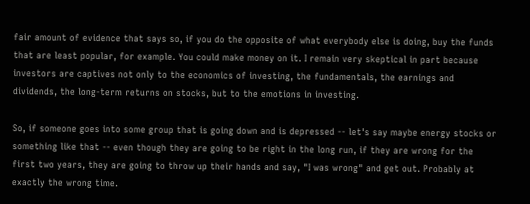fair amount of evidence that says so, if you do the opposite of what everybody else is doing, buy the funds that are least popular, for example. You could make money on it. I remain very skeptical in part because investors are captives not only to the economics of investing, the fundamentals, the earnings and dividends, the long-term returns on stocks, but to the emotions in investing.

So, if someone goes into some group that is going down and is depressed -- let's say maybe energy stocks or something like that -- even though they are going to be right in the long run, if they are wrong for the first two years, they are going to throw up their hands and say, "I was wrong" and get out. Probably at exactly the wrong time.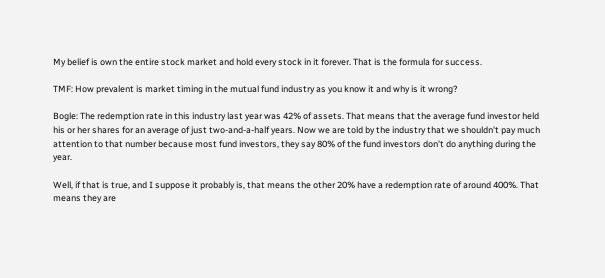My belief is own the entire stock market and hold every stock in it forever. That is the formula for success.

TMF: How prevalent is market timing in the mutual fund industry as you know it and why is it wrong?

Bogle: The redemption rate in this industry last year was 42% of assets. That means that the average fund investor held his or her shares for an average of just two-and-a-half years. Now we are told by the industry that we shouldn't pay much attention to that number because most fund investors, they say 80% of the fund investors don't do anything during the year.

Well, if that is true, and I suppose it probably is, that means the other 20% have a redemption rate of around 400%. That means they are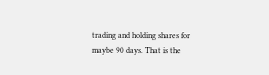trading and holding shares for maybe 90 days. That is the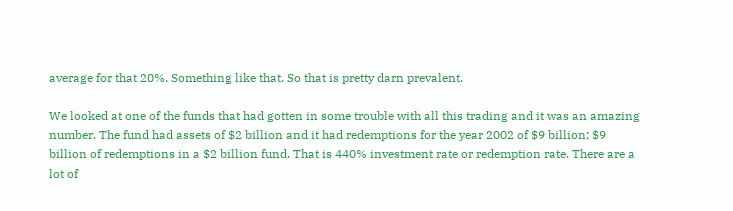average for that 20%. Something like that. So that is pretty darn prevalent.

We looked at one of the funds that had gotten in some trouble with all this trading and it was an amazing number. The fund had assets of $2 billion and it had redemptions for the year 2002 of $9 billion; $9 billion of redemptions in a $2 billion fund. That is 440% investment rate or redemption rate. There are a lot of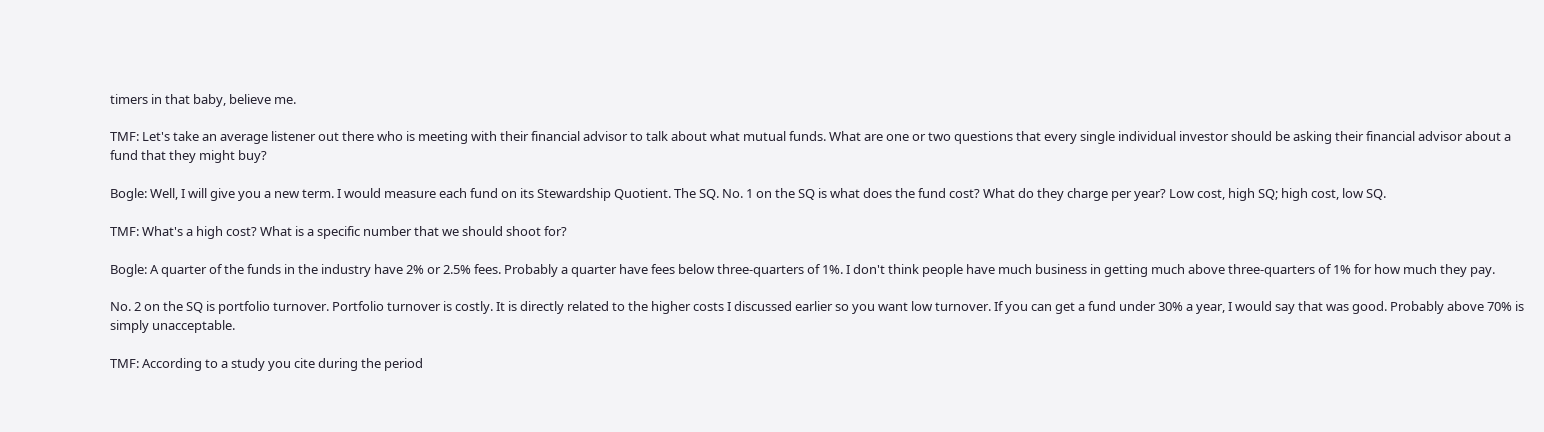timers in that baby, believe me.

TMF: Let's take an average listener out there who is meeting with their financial advisor to talk about what mutual funds. What are one or two questions that every single individual investor should be asking their financial advisor about a fund that they might buy?

Bogle: Well, I will give you a new term. I would measure each fund on its Stewardship Quotient. The SQ. No. 1 on the SQ is what does the fund cost? What do they charge per year? Low cost, high SQ; high cost, low SQ.

TMF: What's a high cost? What is a specific number that we should shoot for?

Bogle: A quarter of the funds in the industry have 2% or 2.5% fees. Probably a quarter have fees below three-quarters of 1%. I don't think people have much business in getting much above three-quarters of 1% for how much they pay.

No. 2 on the SQ is portfolio turnover. Portfolio turnover is costly. It is directly related to the higher costs I discussed earlier so you want low turnover. If you can get a fund under 30% a year, I would say that was good. Probably above 70% is simply unacceptable.

TMF: According to a study you cite during the period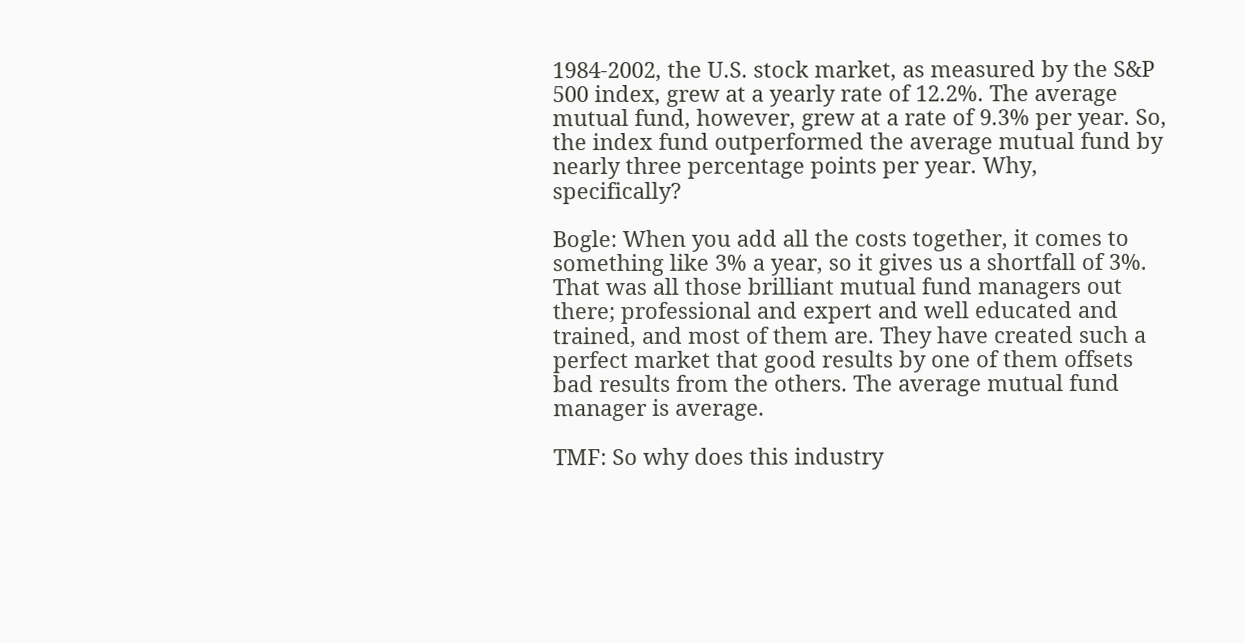1984-2002, the U.S. stock market, as measured by the S&P 500 index, grew at a yearly rate of 12.2%. The average mutual fund, however, grew at a rate of 9.3% per year. So, the index fund outperformed the average mutual fund by nearly three percentage points per year. Why, specifically?

Bogle: When you add all the costs together, it comes to something like 3% a year, so it gives us a shortfall of 3%. That was all those brilliant mutual fund managers out there; professional and expert and well educated and trained, and most of them are. They have created such a perfect market that good results by one of them offsets bad results from the others. The average mutual fund manager is average.

TMF: So why does this industry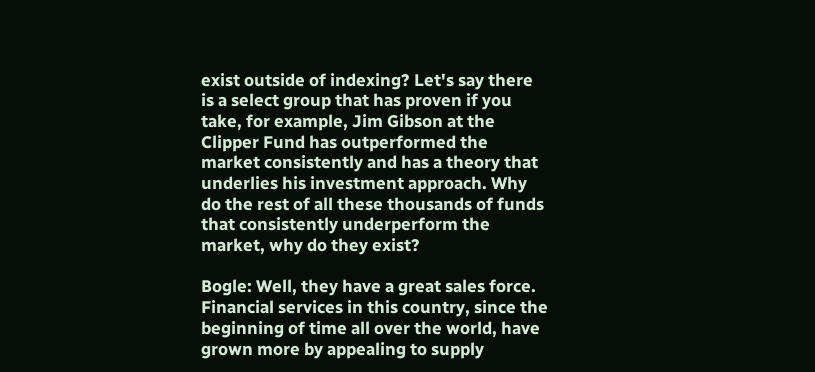exist outside of indexing? Let's say there is a select group that has proven if you take, for example, Jim Gibson at the Clipper Fund has outperformed the market consistently and has a theory that underlies his investment approach. Why do the rest of all these thousands of funds that consistently underperform the market, why do they exist?

Bogle: Well, they have a great sales force. Financial services in this country, since the beginning of time all over the world, have grown more by appealing to supply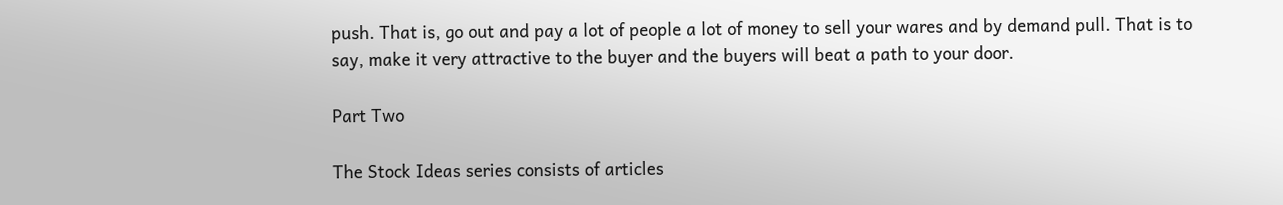push. That is, go out and pay a lot of people a lot of money to sell your wares and by demand pull. That is to say, make it very attractive to the buyer and the buyers will beat a path to your door.

Part Two

The Stock Ideas series consists of articles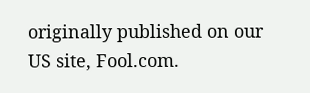originally published on our US site, Fool.com.